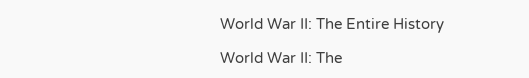World War II: The Entire History

World War II: The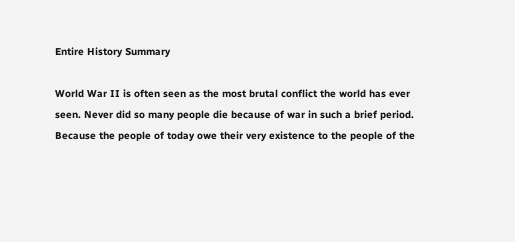Entire History Summary

World War II is often seen as the most brutal conflict the world has ever seen. Never did so many people die because of war in such a brief period. Because the people of today owe their very existence to the people of the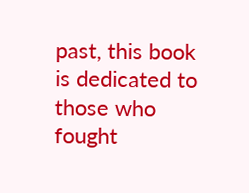past, this book is dedicated to those who fought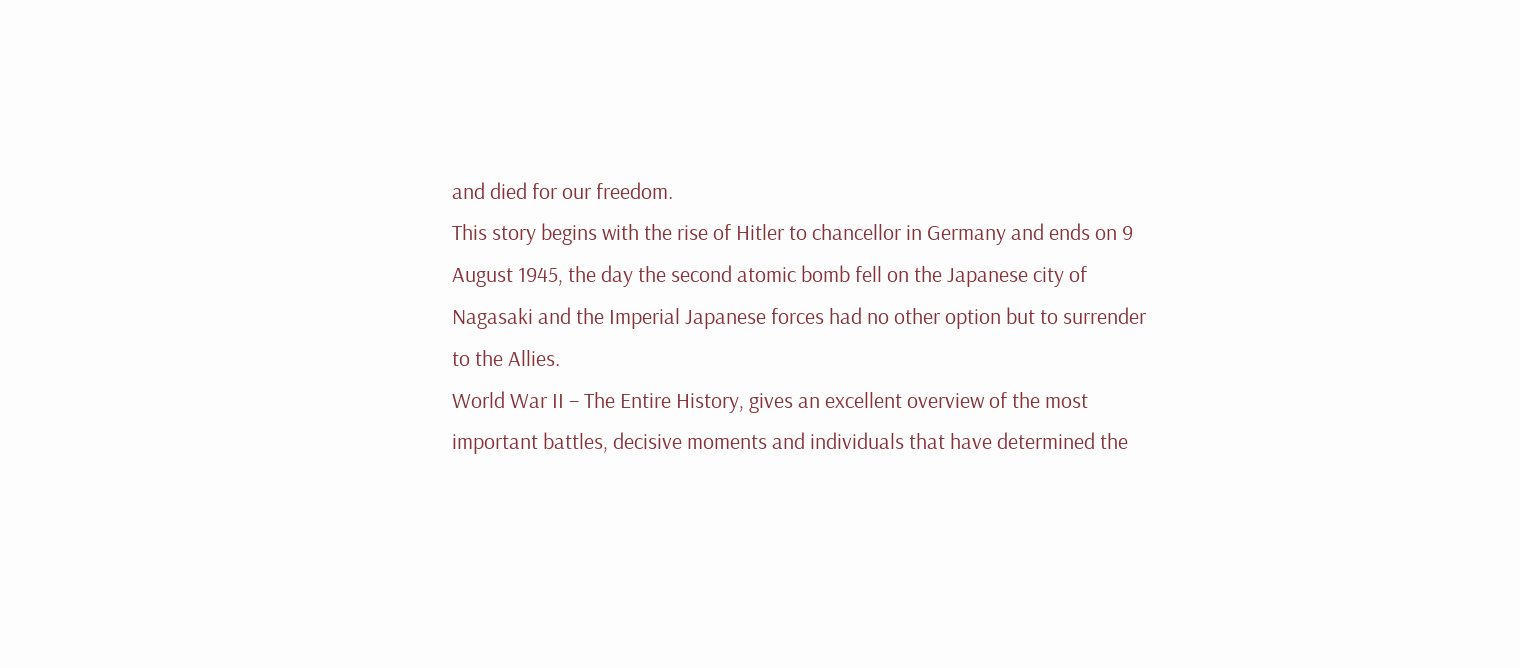and died for our freedom.
This story begins with the rise of Hitler to chancellor in Germany and ends on 9 August 1945, the day the second atomic bomb fell on the Japanese city of Nagasaki and the Imperial Japanese forces had no other option but to surrender to the Allies.
World War II – The Entire History, gives an excellent overview of the most important battles, decisive moments and individuals that have determined the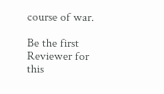course of war.

Be the first Reviewer for this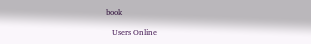book

   Users Online